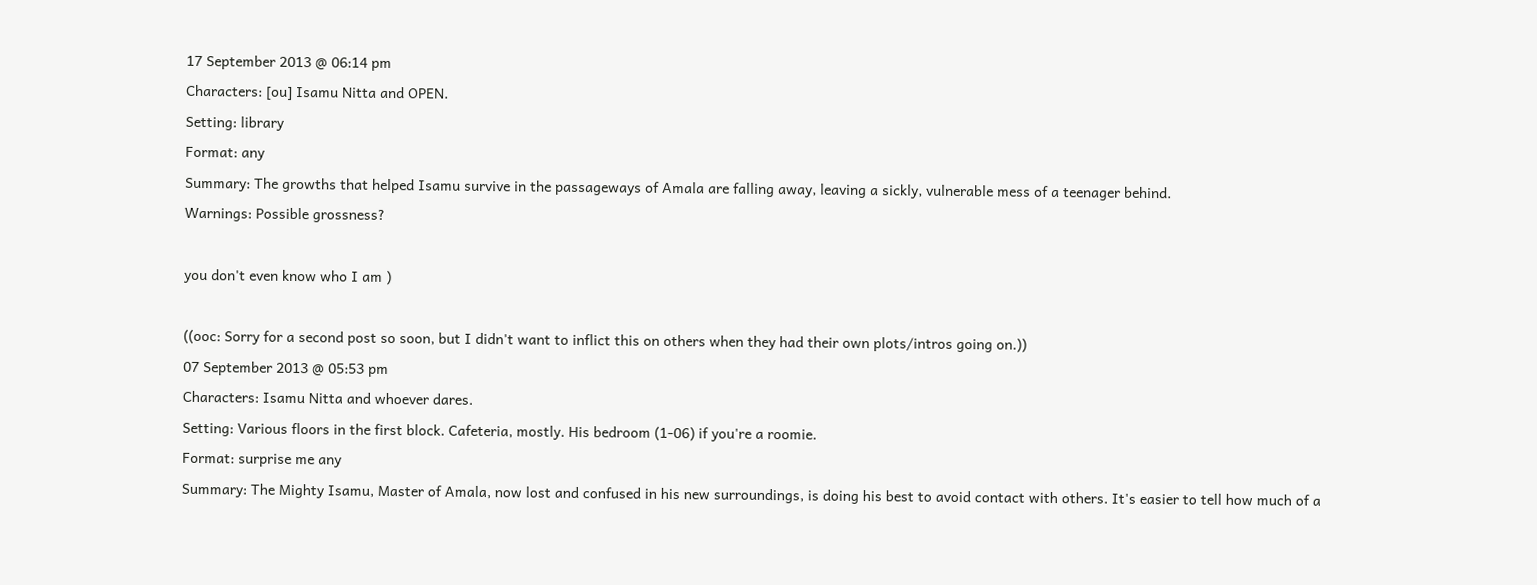17 September 2013 @ 06:14 pm
Characters: [ou] Isamu Nitta and OPEN.
Setting: library
Format: any
Summary: The growths that helped Isamu survive in the passageways of Amala are falling away, leaving a sickly, vulnerable mess of a teenager behind.
Warnings: Possible grossness?

you don't even know who I am )

((ooc: Sorry for a second post so soon, but I didn't want to inflict this on others when they had their own plots/intros going on.))
07 September 2013 @ 05:53 pm
Characters: Isamu Nitta and whoever dares.
Setting: Various floors in the first block. Cafeteria, mostly. His bedroom (1-06) if you're a roomie.
Format: surprise me any
Summary: The Mighty Isamu, Master of Amala, now lost and confused in his new surroundings, is doing his best to avoid contact with others. It's easier to tell how much of a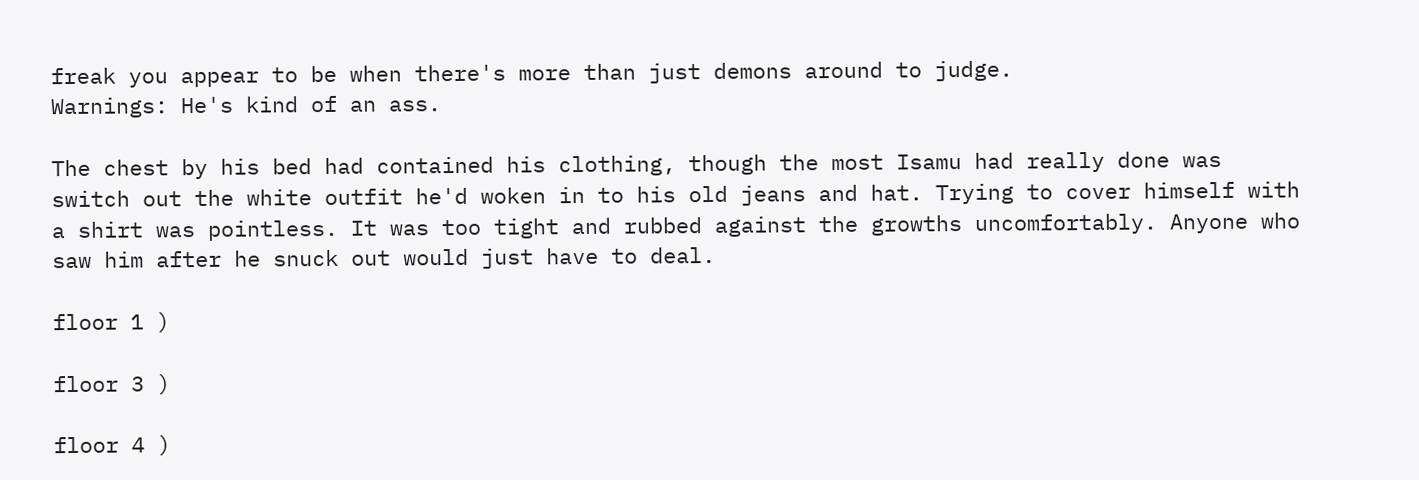freak you appear to be when there's more than just demons around to judge.
Warnings: He's kind of an ass.

The chest by his bed had contained his clothing, though the most Isamu had really done was switch out the white outfit he'd woken in to his old jeans and hat. Trying to cover himself with a shirt was pointless. It was too tight and rubbed against the growths uncomfortably. Anyone who saw him after he snuck out would just have to deal.

floor 1 )

floor 3 )

floor 4 )